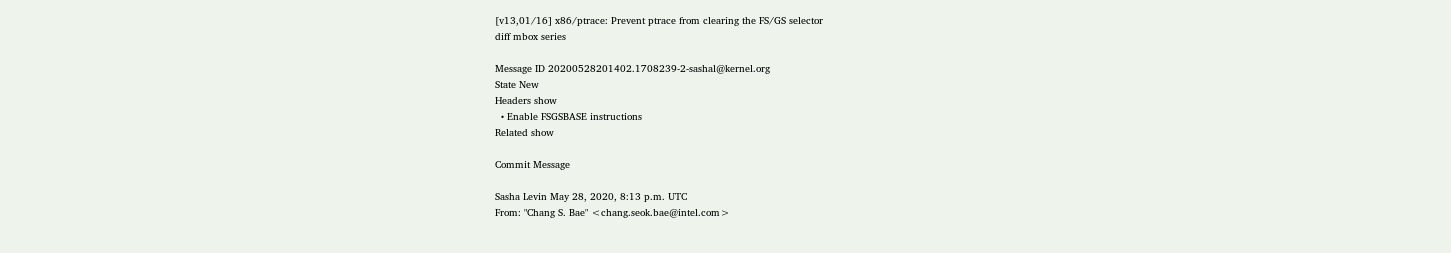[v13,01/16] x86/ptrace: Prevent ptrace from clearing the FS/GS selector
diff mbox series

Message ID 20200528201402.1708239-2-sashal@kernel.org
State New
Headers show
  • Enable FSGSBASE instructions
Related show

Commit Message

Sasha Levin May 28, 2020, 8:13 p.m. UTC
From: "Chang S. Bae" <chang.seok.bae@intel.com>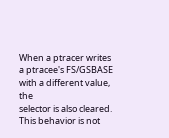When a ptracer writes a ptracee's FS/GSBASE with a different value, the
selector is also cleared. This behavior is not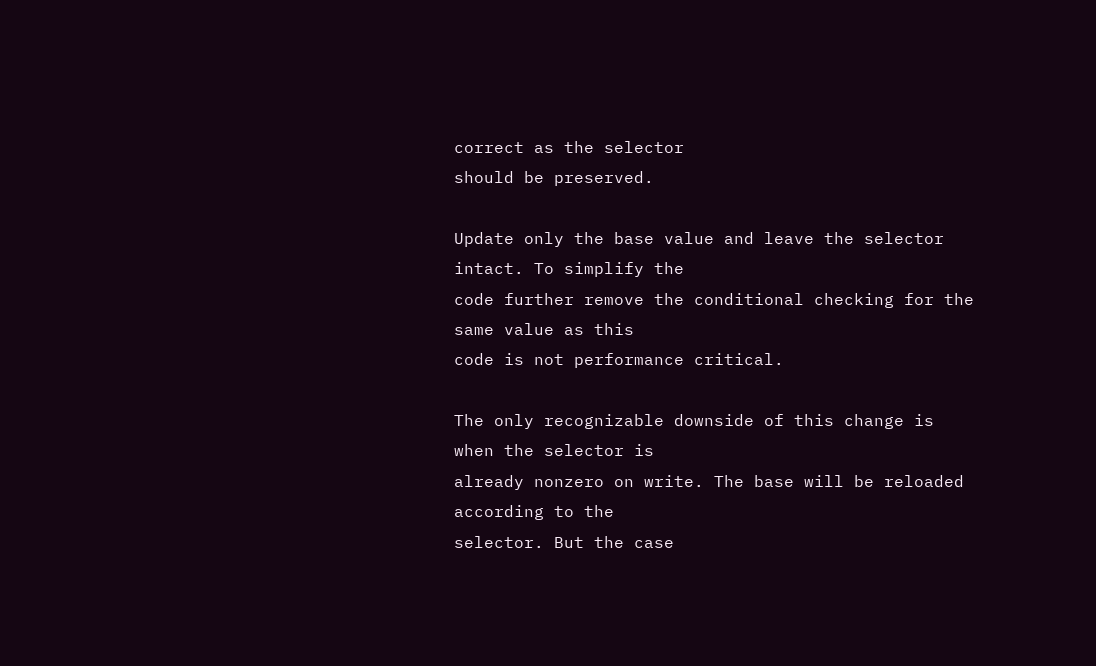correct as the selector
should be preserved.

Update only the base value and leave the selector intact. To simplify the
code further remove the conditional checking for the same value as this
code is not performance critical.

The only recognizable downside of this change is when the selector is
already nonzero on write. The base will be reloaded according to the
selector. But the case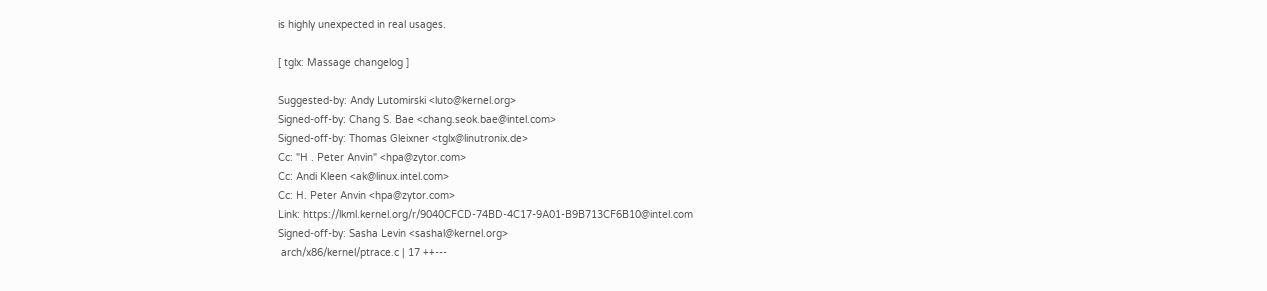is highly unexpected in real usages.

[ tglx: Massage changelog ]

Suggested-by: Andy Lutomirski <luto@kernel.org>
Signed-off-by: Chang S. Bae <chang.seok.bae@intel.com>
Signed-off-by: Thomas Gleixner <tglx@linutronix.de>
Cc: "H . Peter Anvin" <hpa@zytor.com>
Cc: Andi Kleen <ak@linux.intel.com>
Cc: H. Peter Anvin <hpa@zytor.com>
Link: https://lkml.kernel.org/r/9040CFCD-74BD-4C17-9A01-B9B713CF6B10@intel.com
Signed-off-by: Sasha Levin <sashal@kernel.org>
 arch/x86/kernel/ptrace.c | 17 ++---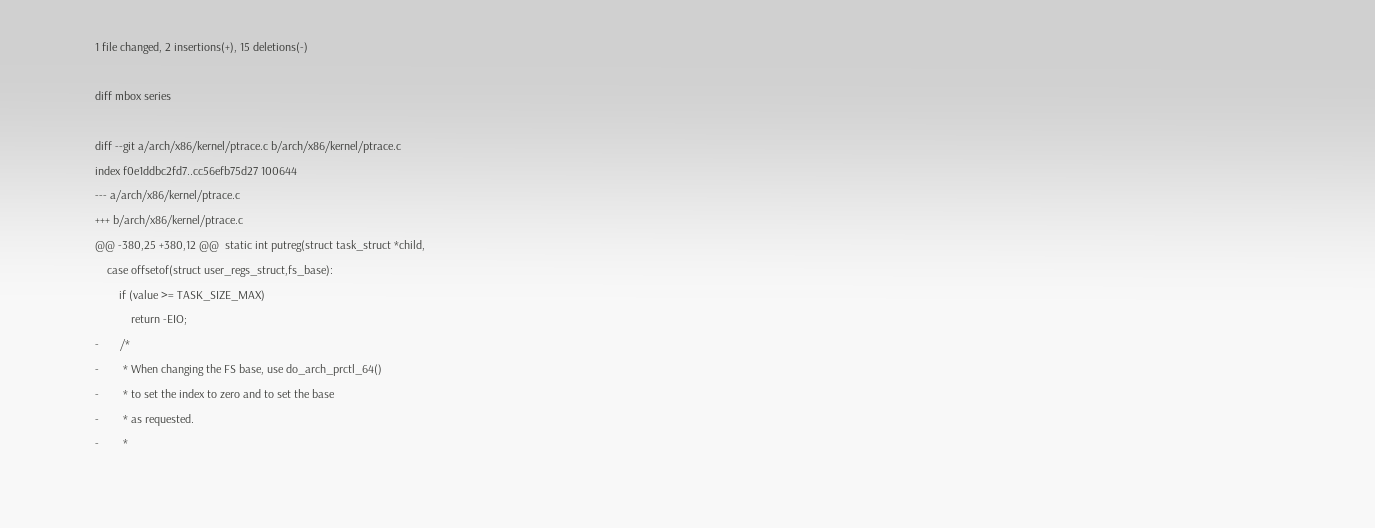1 file changed, 2 insertions(+), 15 deletions(-)

diff mbox series

diff --git a/arch/x86/kernel/ptrace.c b/arch/x86/kernel/ptrace.c
index f0e1ddbc2fd7..cc56efb75d27 100644
--- a/arch/x86/kernel/ptrace.c
+++ b/arch/x86/kernel/ptrace.c
@@ -380,25 +380,12 @@  static int putreg(struct task_struct *child,
    case offsetof(struct user_regs_struct,fs_base):
        if (value >= TASK_SIZE_MAX)
            return -EIO;
-       /*
-        * When changing the FS base, use do_arch_prctl_64()
-        * to set the index to zero and to set the base
-        * as requested.
-        *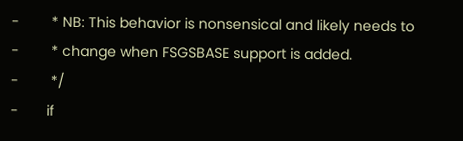-        * NB: This behavior is nonsensical and likely needs to
-        * change when FSGSBASE support is added.
-        */
-       if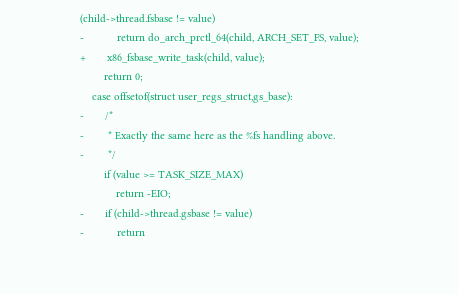(child->thread.fsbase != value)
-           return do_arch_prctl_64(child, ARCH_SET_FS, value);
+       x86_fsbase_write_task(child, value);
        return 0;
    case offsetof(struct user_regs_struct,gs_base):
-       /*
-        * Exactly the same here as the %fs handling above.
-        */
        if (value >= TASK_SIZE_MAX)
            return -EIO;
-       if (child->thread.gsbase != value)
-           return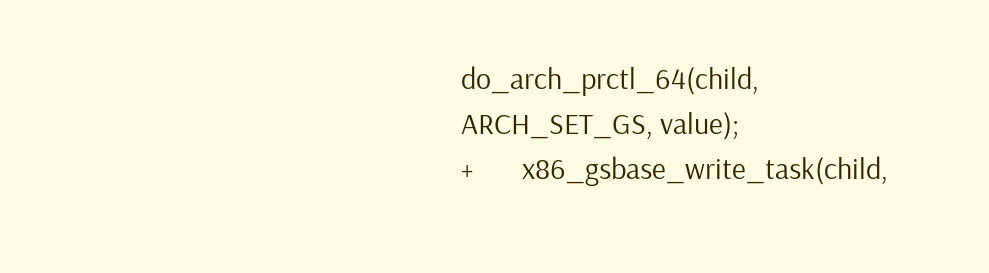do_arch_prctl_64(child, ARCH_SET_GS, value);
+       x86_gsbase_write_task(child,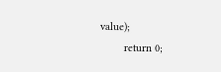value);
        return 0;